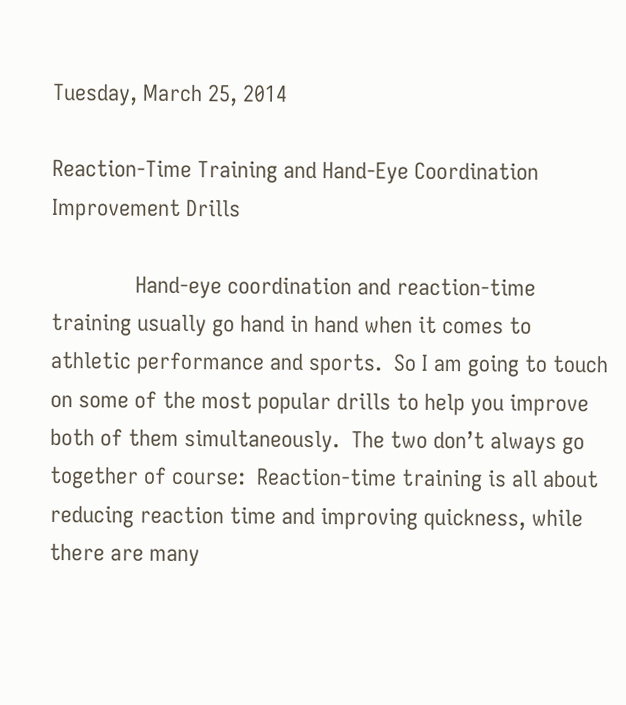Tuesday, March 25, 2014

Reaction-Time Training and Hand-Eye Coordination Improvement Drills

              Hand-eye coordination and reaction-time training usually go hand in hand when it comes to athletic performance and sports.  So I am going to touch on some of the most popular drills to help you improve both of them simultaneously.  The two don’t always go together of course:  Reaction-time training is all about reducing reaction time and improving quickness, while there are many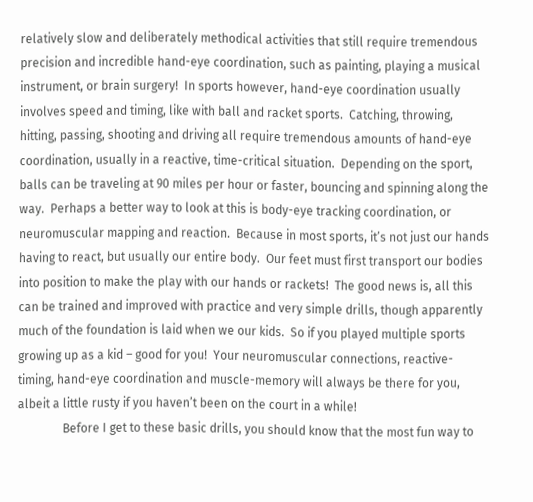relatively slow and deliberately methodical activities that still require tremendous precision and incredible hand-eye coordination, such as painting, playing a musical instrument, or brain surgery!  In sports however, hand-eye coordination usually involves speed and timing, like with ball and racket sports.  Catching, throwing, hitting, passing, shooting and driving all require tremendous amounts of hand-eye coordination, usually in a reactive, time-critical situation.  Depending on the sport, balls can be traveling at 90 miles per hour or faster, bouncing and spinning along the way.  Perhaps a better way to look at this is body-eye tracking coordination, or neuromuscular mapping and reaction.  Because in most sports, it’s not just our hands having to react, but usually our entire body.  Our feet must first transport our bodies into position to make the play with our hands or rackets!  The good news is, all this can be trained and improved with practice and very simple drills, though apparently much of the foundation is laid when we our kids.  So if you played multiple sports growing up as a kid – good for you!  Your neuromuscular connections, reactive-timing, hand-eye coordination and muscle-memory will always be there for you, albeit a little rusty if you haven’t been on the court in a while!
               Before I get to these basic drills, you should know that the most fun way to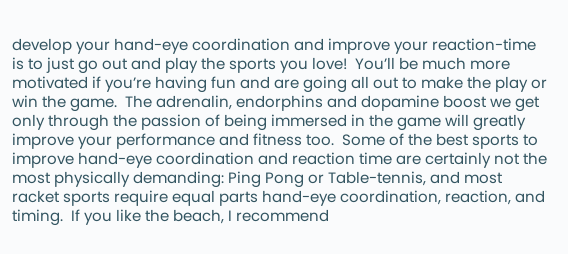develop your hand-eye coordination and improve your reaction-time is to just go out and play the sports you love!  You’ll be much more motivated if you’re having fun and are going all out to make the play or win the game.  The adrenalin, endorphins and dopamine boost we get only through the passion of being immersed in the game will greatly improve your performance and fitness too.  Some of the best sports to improve hand-eye coordination and reaction time are certainly not the most physically demanding: Ping Pong or Table-tennis, and most racket sports require equal parts hand-eye coordination, reaction, and timing.  If you like the beach, I recommend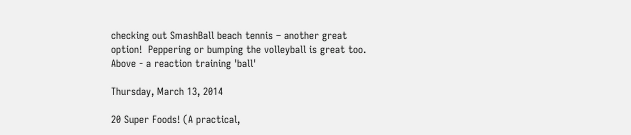checking out SmashBall beach tennis – another great option!  Peppering or bumping the volleyball is great too.
Above - a reaction training 'ball'

Thursday, March 13, 2014

20 Super Foods! (A practical,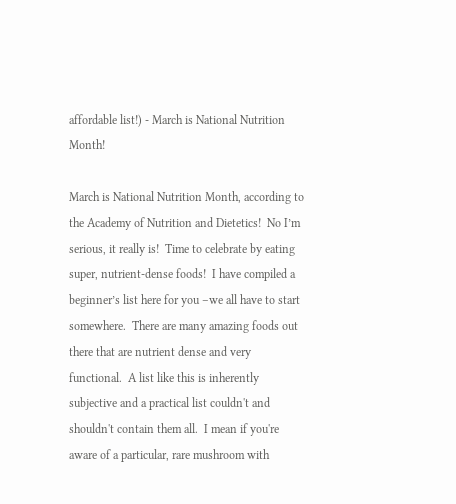affordable list!) - March is National Nutrition Month!

March is National Nutrition Month, according to the Academy of Nutrition and Dietetics!  No I’m serious, it really is!  Time to celebrate by eating super, nutrient-dense foods!  I have compiled a beginner’s list here for you –we all have to start somewhere.  There are many amazing foods out there that are nutrient dense and very functional.  A list like this is inherently subjective and a practical list couldn't and shouldn't contain them all.  I mean if you're aware of a particular, rare mushroom with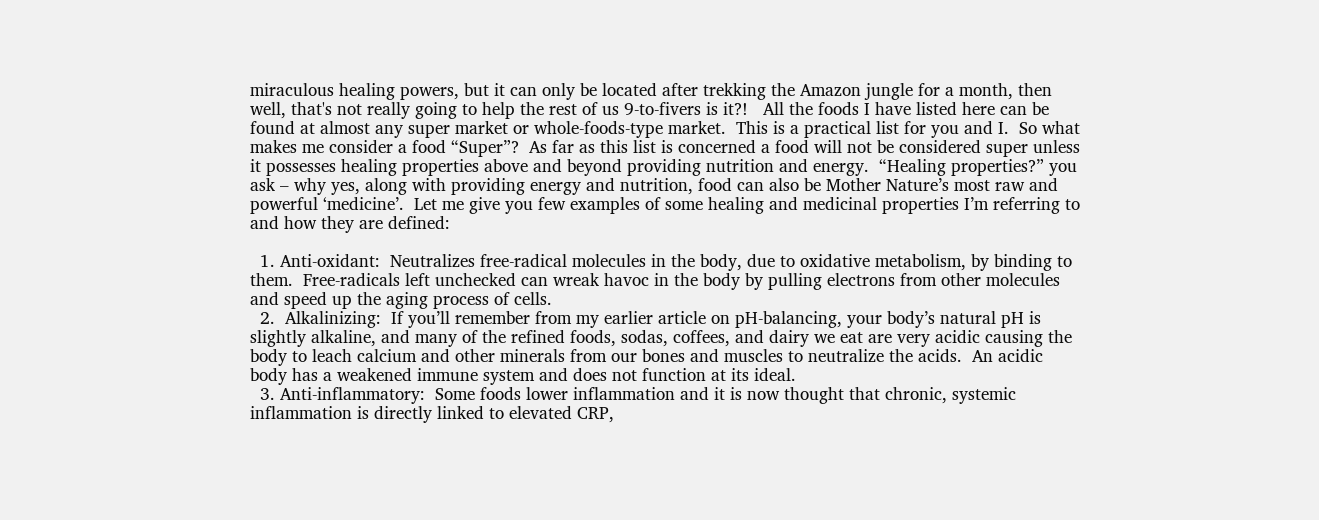miraculous healing powers, but it can only be located after trekking the Amazon jungle for a month, then well, that's not really going to help the rest of us 9-to-fivers is it?!   All the foods I have listed here can be found at almost any super market or whole-foods-type market.  This is a practical list for you and I.  So what makes me consider a food “Super”?  As far as this list is concerned a food will not be considered super unless it possesses healing properties above and beyond providing nutrition and energy.  “Healing properties?” you ask – why yes, along with providing energy and nutrition, food can also be Mother Nature’s most raw and powerful ‘medicine’.  Let me give you few examples of some healing and medicinal properties I’m referring to and how they are defined:

  1. Anti-oxidant:  Neutralizes free-radical molecules in the body, due to oxidative metabolism, by binding to them.  Free-radicals left unchecked can wreak havoc in the body by pulling electrons from other molecules and speed up the aging process of cells.
  2.  Alkalinizing:  If you’ll remember from my earlier article on pH-balancing, your body’s natural pH is slightly alkaline, and many of the refined foods, sodas, coffees, and dairy we eat are very acidic causing the body to leach calcium and other minerals from our bones and muscles to neutralize the acids.  An acidic body has a weakened immune system and does not function at its ideal.
  3. Anti-inflammatory:  Some foods lower inflammation and it is now thought that chronic, systemic inflammation is directly linked to elevated CRP,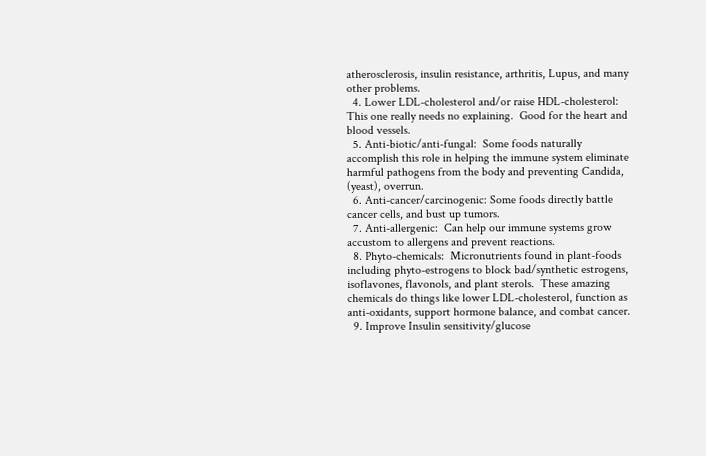atherosclerosis, insulin resistance, arthritis, Lupus, and many other problems.
  4. Lower LDL-cholesterol and/or raise HDL-cholesterol: This one really needs no explaining.  Good for the heart and blood vessels.
  5. Anti-biotic/anti-fungal:  Some foods naturally accomplish this role in helping the immune system eliminate harmful pathogens from the body and preventing Candida, (yeast), overrun.
  6. Anti-cancer/carcinogenic: Some foods directly battle cancer cells, and bust up tumors.
  7. Anti-allergenic:  Can help our immune systems grow accustom to allergens and prevent reactions.
  8. Phyto-chemicals:  Micronutrients found in plant-foods including phyto-estrogens to block bad/synthetic estrogens, isoflavones, flavonols, and plant sterols.  These amazing chemicals do things like lower LDL-cholesterol, function as anti-oxidants, support hormone balance, and combat cancer.
  9. Improve Insulin sensitivity/glucose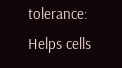tolerance:  Helps cells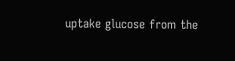uptake glucose from the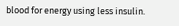blood for energy using less insulin.